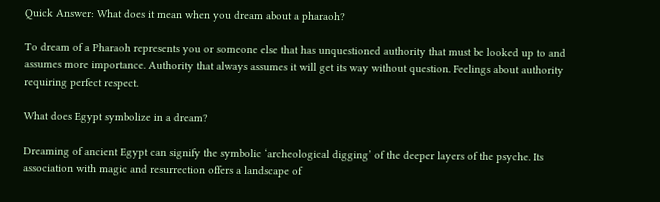Quick Answer: What does it mean when you dream about a pharaoh?

To dream of a Pharaoh represents you or someone else that has unquestioned authority that must be looked up to and assumes more importance. Authority that always assumes it will get its way without question. Feelings about authority requiring perfect respect.

What does Egypt symbolize in a dream?

Dreaming of ancient Egypt can signify the symbolic ‘archeological digging’ of the deeper layers of the psyche. Its association with magic and resurrection offers a landscape of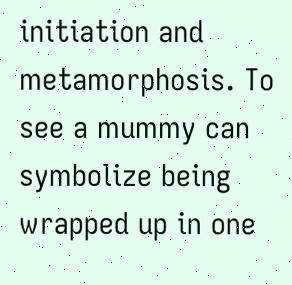initiation and metamorphosis. To see a mummy can symbolize being wrapped up in one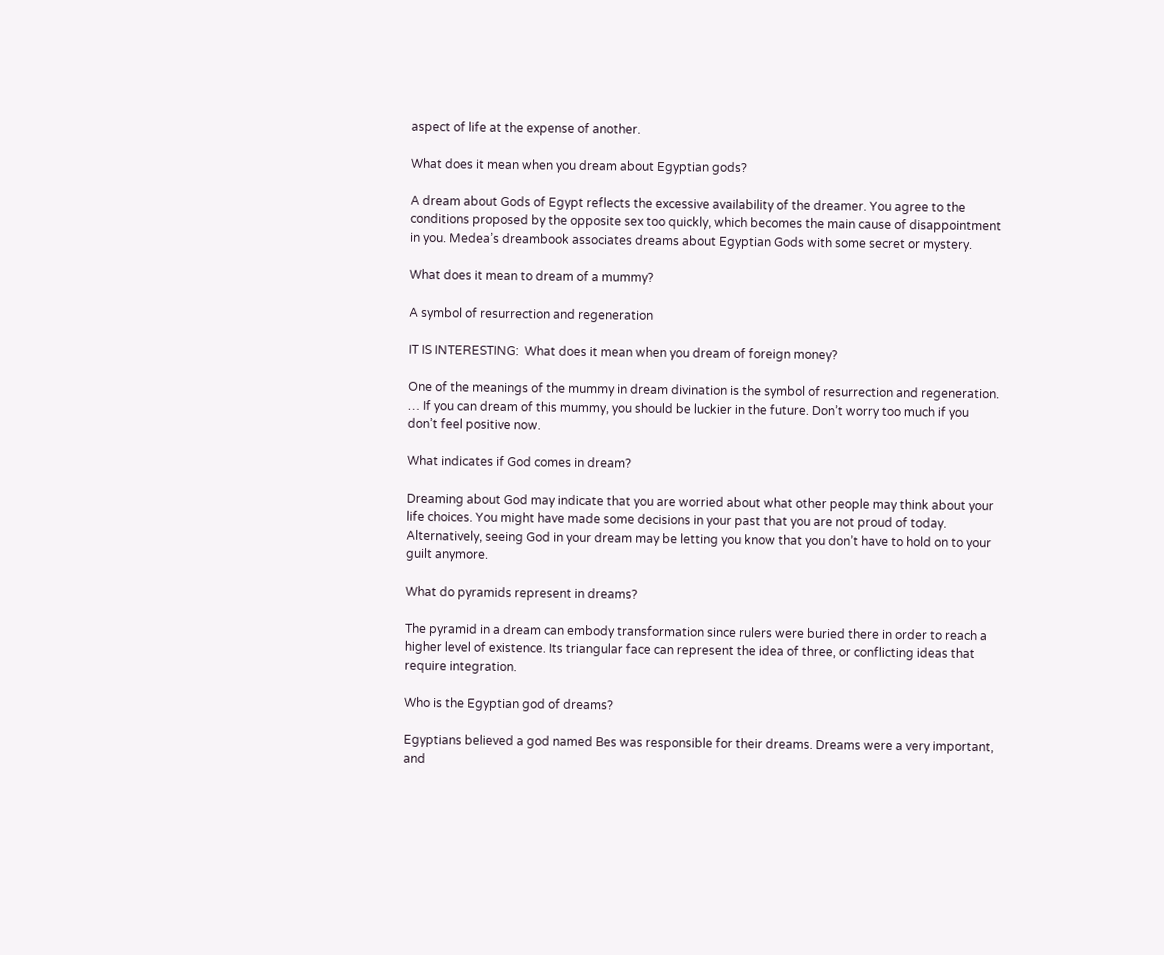aspect of life at the expense of another.

What does it mean when you dream about Egyptian gods?

A dream about Gods of Egypt reflects the excessive availability of the dreamer. You agree to the conditions proposed by the opposite sex too quickly, which becomes the main cause of disappointment in you. Medea’s dreambook associates dreams about Egyptian Gods with some secret or mystery.

What does it mean to dream of a mummy?

A symbol of resurrection and regeneration

IT IS INTERESTING:  What does it mean when you dream of foreign money?

One of the meanings of the mummy in dream divination is the symbol of resurrection and regeneration. … If you can dream of this mummy, you should be luckier in the future. Don’t worry too much if you don’t feel positive now.

What indicates if God comes in dream?

Dreaming about God may indicate that you are worried about what other people may think about your life choices. You might have made some decisions in your past that you are not proud of today. Alternatively, seeing God in your dream may be letting you know that you don’t have to hold on to your guilt anymore.

What do pyramids represent in dreams?

The pyramid in a dream can embody transformation since rulers were buried there in order to reach a higher level of existence. Its triangular face can represent the idea of three, or conflicting ideas that require integration.

Who is the Egyptian god of dreams?

Egyptians believed a god named Bes was responsible for their dreams. Dreams were a very important, and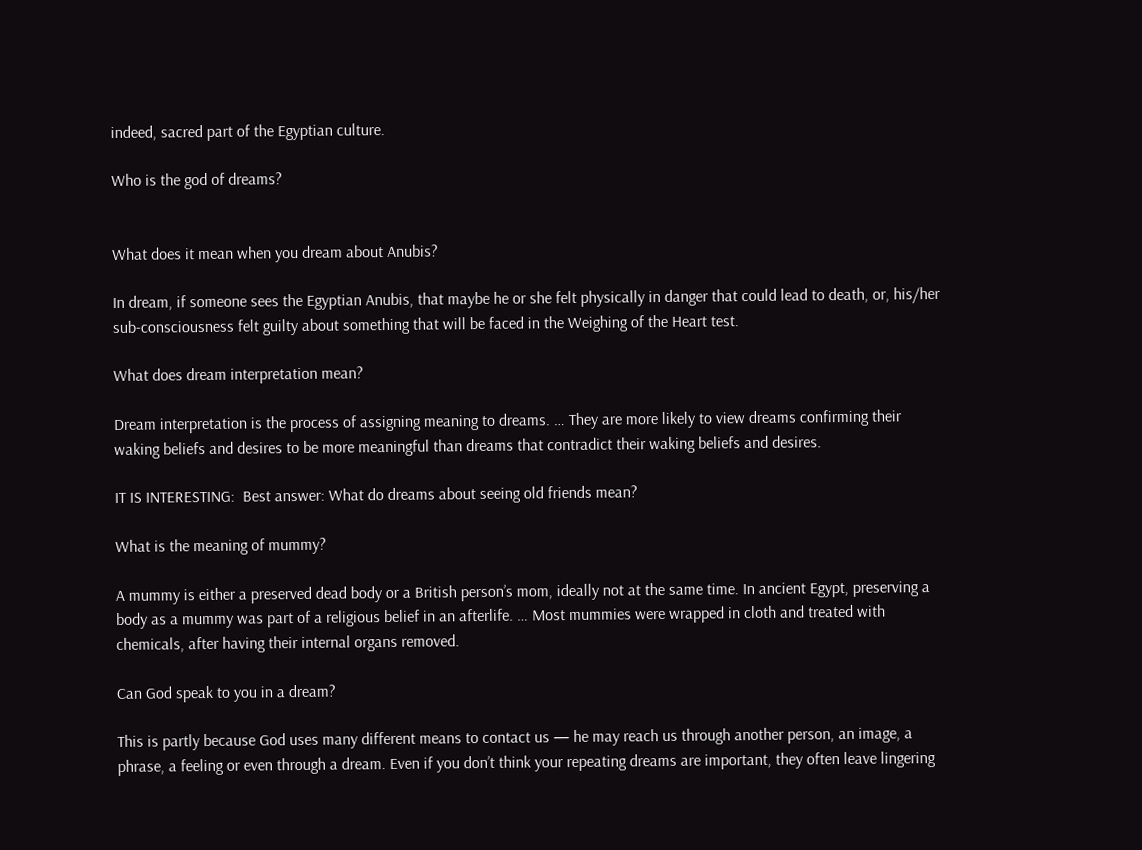indeed, sacred part of the Egyptian culture.

Who is the god of dreams?


What does it mean when you dream about Anubis?

In dream, if someone sees the Egyptian Anubis, that maybe he or she felt physically in danger that could lead to death, or, his/her sub-consciousness felt guilty about something that will be faced in the Weighing of the Heart test.

What does dream interpretation mean?

Dream interpretation is the process of assigning meaning to dreams. … They are more likely to view dreams confirming their waking beliefs and desires to be more meaningful than dreams that contradict their waking beliefs and desires.

IT IS INTERESTING:  Best answer: What do dreams about seeing old friends mean?

What is the meaning of mummy?

A mummy is either a preserved dead body or a British person’s mom, ideally not at the same time. In ancient Egypt, preserving a body as a mummy was part of a religious belief in an afterlife. … Most mummies were wrapped in cloth and treated with chemicals, after having their internal organs removed.

Can God speak to you in a dream?

This is partly because God uses many different means to contact us — he may reach us through another person, an image, a phrase, a feeling or even through a dream. Even if you don’t think your repeating dreams are important, they often leave lingering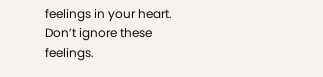feelings in your heart. Don’t ignore these feelings.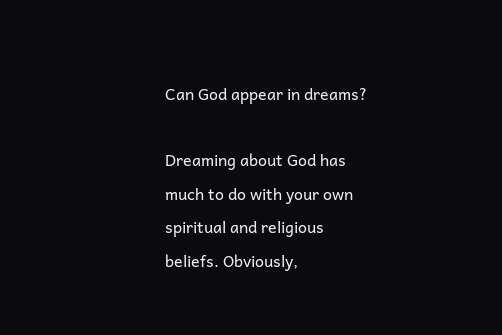Can God appear in dreams?

Dreaming about God has much to do with your own spiritual and religious beliefs. Obviously,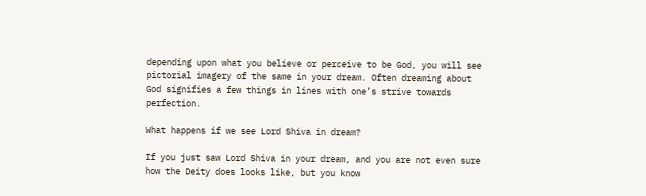depending upon what you believe or perceive to be God, you will see pictorial imagery of the same in your dream. Often dreaming about God signifies a few things in lines with one’s strive towards perfection.

What happens if we see Lord Shiva in dream?

If you just saw Lord Shiva in your dream, and you are not even sure how the Deity does looks like, but you know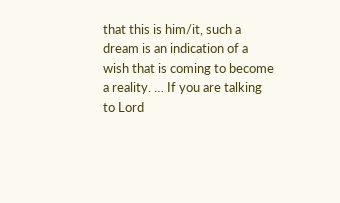that this is him/it, such a dream is an indication of a wish that is coming to become a reality. … If you are talking to Lord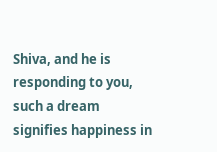Shiva, and he is responding to you, such a dream signifies happiness in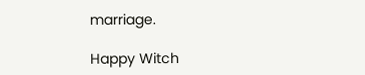marriage.

Happy Witch